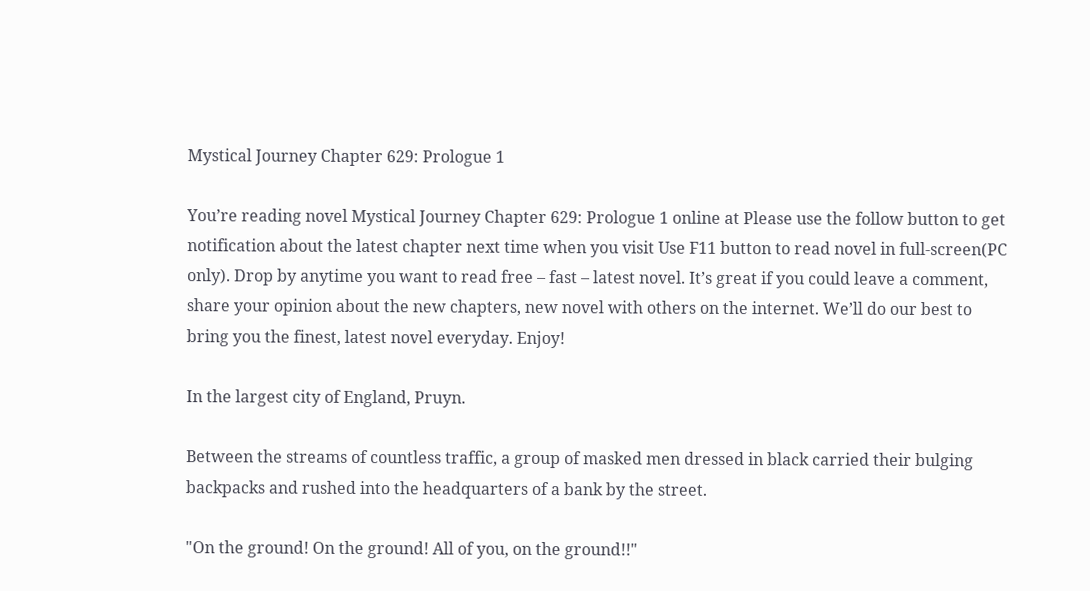Mystical Journey Chapter 629: Prologue 1

You’re reading novel Mystical Journey Chapter 629: Prologue 1 online at Please use the follow button to get notification about the latest chapter next time when you visit Use F11 button to read novel in full-screen(PC only). Drop by anytime you want to read free – fast – latest novel. It’s great if you could leave a comment, share your opinion about the new chapters, new novel with others on the internet. We’ll do our best to bring you the finest, latest novel everyday. Enjoy!

In the largest city of England, Pruyn.

Between the streams of countless traffic, a group of masked men dressed in black carried their bulging backpacks and rushed into the headquarters of a bank by the street.

"On the ground! On the ground! All of you, on the ground!!"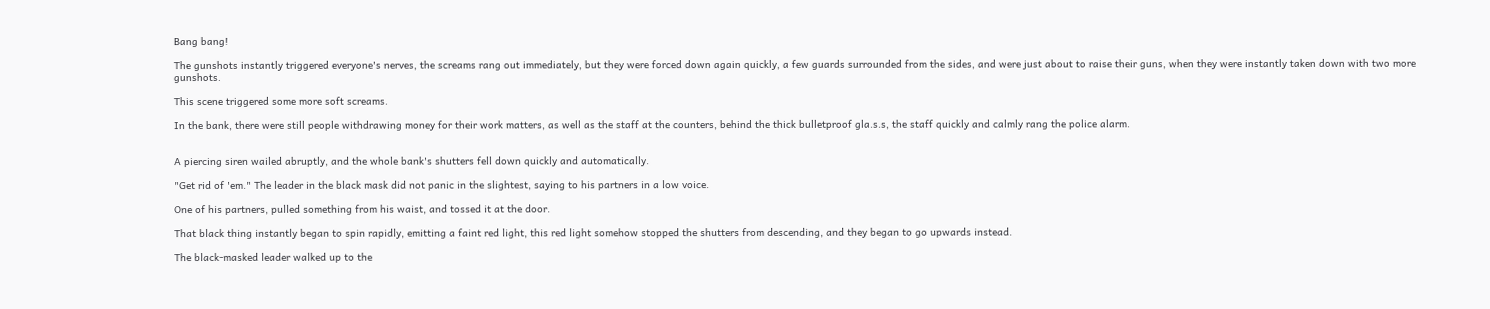Bang bang!

The gunshots instantly triggered everyone's nerves, the screams rang out immediately, but they were forced down again quickly, a few guards surrounded from the sides, and were just about to raise their guns, when they were instantly taken down with two more gunshots.

This scene triggered some more soft screams.

In the bank, there were still people withdrawing money for their work matters, as well as the staff at the counters, behind the thick bulletproof gla.s.s, the staff quickly and calmly rang the police alarm.


A piercing siren wailed abruptly, and the whole bank's shutters fell down quickly and automatically.

"Get rid of 'em." The leader in the black mask did not panic in the slightest, saying to his partners in a low voice.

One of his partners, pulled something from his waist, and tossed it at the door.

That black thing instantly began to spin rapidly, emitting a faint red light, this red light somehow stopped the shutters from descending, and they began to go upwards instead.

The black-masked leader walked up to the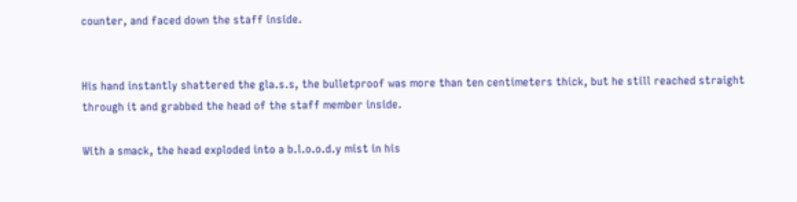counter, and faced down the staff inside.


His hand instantly shattered the gla.s.s, the bulletproof was more than ten centimeters thick, but he still reached straight through it and grabbed the head of the staff member inside.

With a smack, the head exploded into a b.l.o.o.d.y mist in his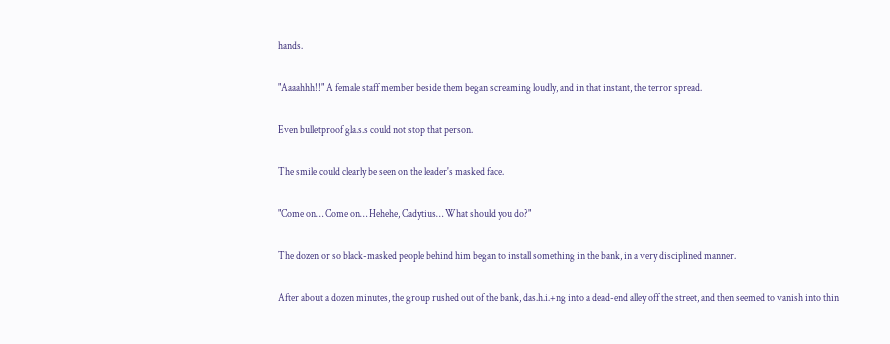hands.

"Aaaahhh!!" A female staff member beside them began screaming loudly, and in that instant, the terror spread.

Even bulletproof gla.s.s could not stop that person.

The smile could clearly be seen on the leader's masked face.

"Come on… Come on… Hehehe, Cadytius… What should you do?"

The dozen or so black-masked people behind him began to install something in the bank, in a very disciplined manner.

After about a dozen minutes, the group rushed out of the bank, das.h.i.+ng into a dead-end alley off the street, and then seemed to vanish into thin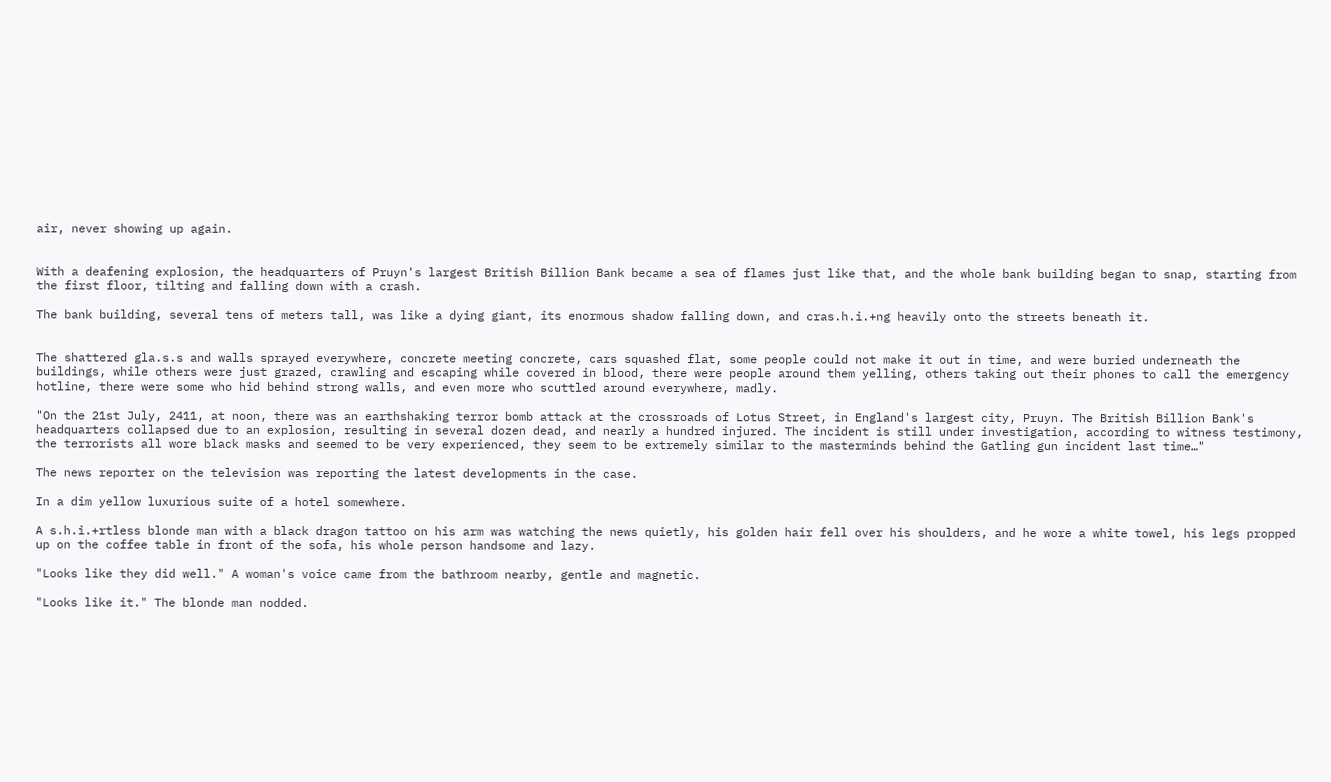air, never showing up again.


With a deafening explosion, the headquarters of Pruyn's largest British Billion Bank became a sea of flames just like that, and the whole bank building began to snap, starting from the first floor, tilting and falling down with a crash.

The bank building, several tens of meters tall, was like a dying giant, its enormous shadow falling down, and cras.h.i.+ng heavily onto the streets beneath it.


The shattered gla.s.s and walls sprayed everywhere, concrete meeting concrete, cars squashed flat, some people could not make it out in time, and were buried underneath the buildings, while others were just grazed, crawling and escaping while covered in blood, there were people around them yelling, others taking out their phones to call the emergency hotline, there were some who hid behind strong walls, and even more who scuttled around everywhere, madly.

"On the 21st July, 2411, at noon, there was an earthshaking terror bomb attack at the crossroads of Lotus Street, in England's largest city, Pruyn. The British Billion Bank's headquarters collapsed due to an explosion, resulting in several dozen dead, and nearly a hundred injured. The incident is still under investigation, according to witness testimony, the terrorists all wore black masks and seemed to be very experienced, they seem to be extremely similar to the masterminds behind the Gatling gun incident last time…"

The news reporter on the television was reporting the latest developments in the case.

In a dim yellow luxurious suite of a hotel somewhere.

A s.h.i.+rtless blonde man with a black dragon tattoo on his arm was watching the news quietly, his golden hair fell over his shoulders, and he wore a white towel, his legs propped up on the coffee table in front of the sofa, his whole person handsome and lazy.

"Looks like they did well." A woman's voice came from the bathroom nearby, gentle and magnetic.

"Looks like it." The blonde man nodded.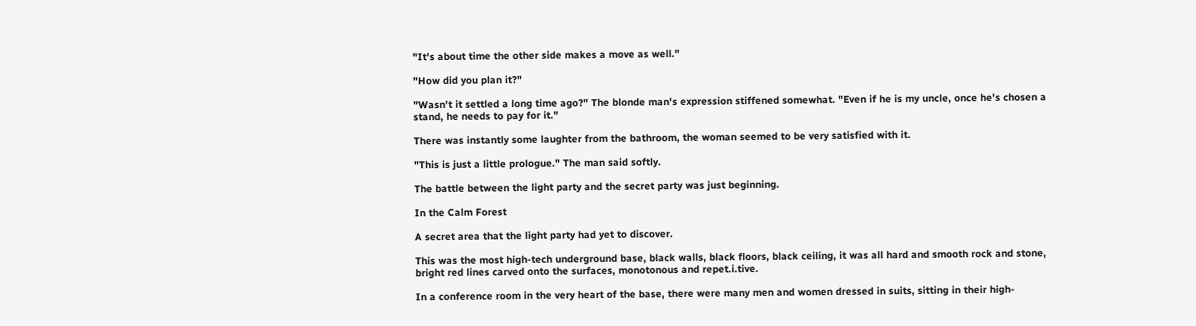"It's about time the other side makes a move as well."

"How did you plan it?"

"Wasn't it settled a long time ago?" The blonde man's expression stiffened somewhat. "Even if he is my uncle, once he's chosen a stand, he needs to pay for it."

There was instantly some laughter from the bathroom, the woman seemed to be very satisfied with it.

"This is just a little prologue." The man said softly.

The battle between the light party and the secret party was just beginning.

In the Calm Forest

A secret area that the light party had yet to discover.

This was the most high-tech underground base, black walls, black floors, black ceiling, it was all hard and smooth rock and stone, bright red lines carved onto the surfaces, monotonous and repet.i.tive.

In a conference room in the very heart of the base, there were many men and women dressed in suits, sitting in their high-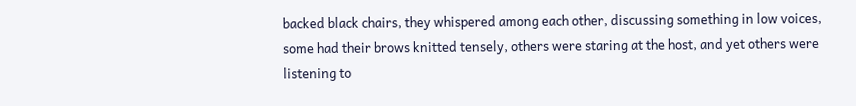backed black chairs, they whispered among each other, discussing something in low voices, some had their brows knitted tensely, others were staring at the host, and yet others were listening to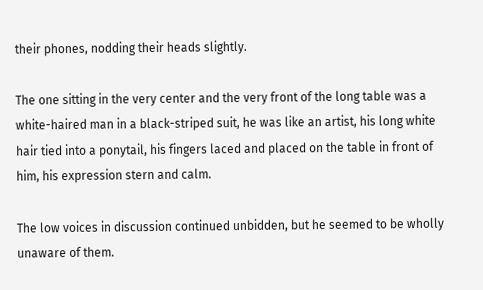their phones, nodding their heads slightly.

The one sitting in the very center and the very front of the long table was a white-haired man in a black-striped suit, he was like an artist, his long white hair tied into a ponytail, his fingers laced and placed on the table in front of him, his expression stern and calm.

The low voices in discussion continued unbidden, but he seemed to be wholly unaware of them.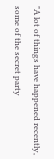"A lot of things have happened recently, some of the secret party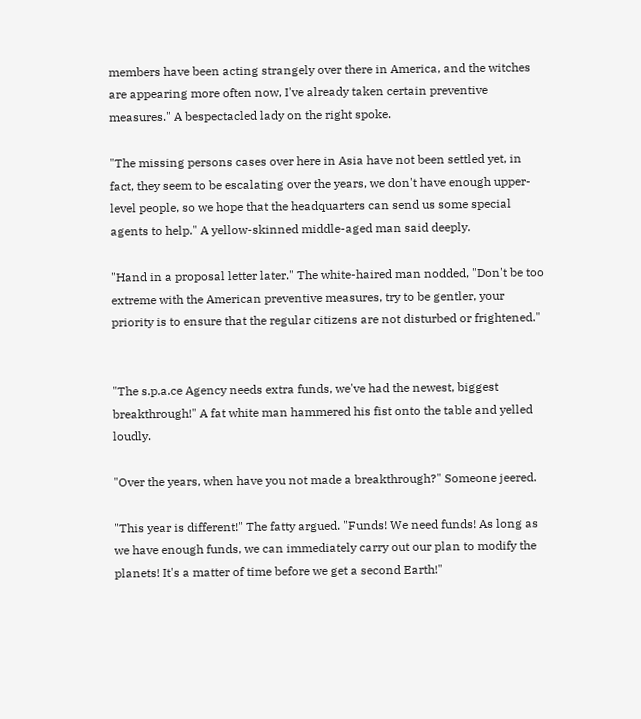members have been acting strangely over there in America, and the witches are appearing more often now, I've already taken certain preventive measures." A bespectacled lady on the right spoke.

"The missing persons cases over here in Asia have not been settled yet, in fact, they seem to be escalating over the years, we don't have enough upper-level people, so we hope that the headquarters can send us some special agents to help." A yellow-skinned middle-aged man said deeply.

"Hand in a proposal letter later." The white-haired man nodded, "Don't be too extreme with the American preventive measures, try to be gentler, your priority is to ensure that the regular citizens are not disturbed or frightened."


"The s.p.a.ce Agency needs extra funds, we've had the newest, biggest breakthrough!" A fat white man hammered his fist onto the table and yelled loudly.

"Over the years, when have you not made a breakthrough?" Someone jeered.

"This year is different!" The fatty argued. "Funds! We need funds! As long as we have enough funds, we can immediately carry out our plan to modify the planets! It's a matter of time before we get a second Earth!"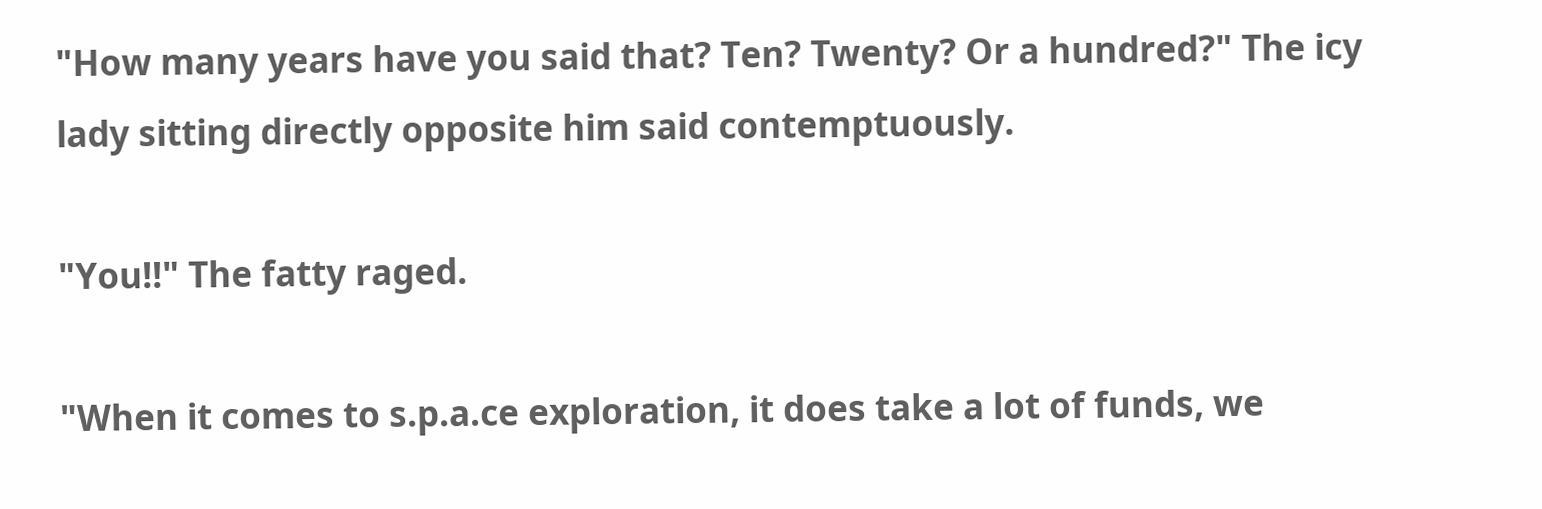"How many years have you said that? Ten? Twenty? Or a hundred?" The icy lady sitting directly opposite him said contemptuously.

"You!!" The fatty raged.

"When it comes to s.p.a.ce exploration, it does take a lot of funds, we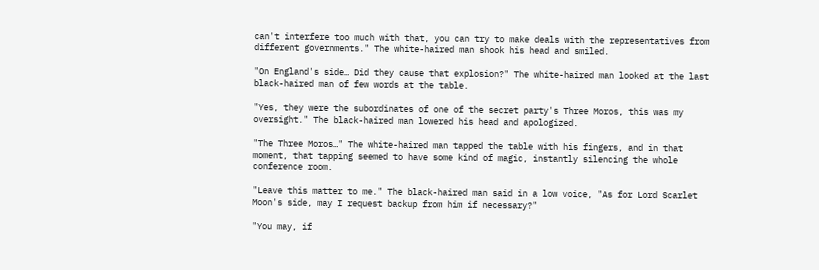can't interfere too much with that, you can try to make deals with the representatives from different governments." The white-haired man shook his head and smiled.

"On England's side… Did they cause that explosion?" The white-haired man looked at the last black-haired man of few words at the table.

"Yes, they were the subordinates of one of the secret party's Three Moros, this was my oversight." The black-haired man lowered his head and apologized.

"The Three Moros…" The white-haired man tapped the table with his fingers, and in that moment, that tapping seemed to have some kind of magic, instantly silencing the whole conference room.

"Leave this matter to me." The black-haired man said in a low voice, "As for Lord Scarlet Moon's side, may I request backup from him if necessary?"

"You may, if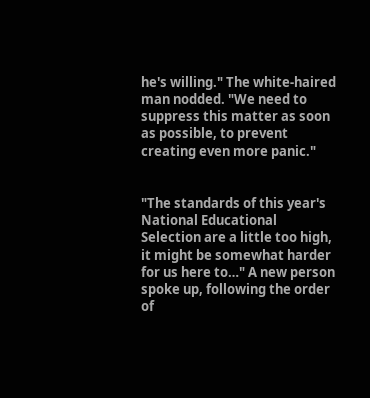he's willing." The white-haired man nodded. "We need to suppress this matter as soon as possible, to prevent creating even more panic."


"The standards of this year's National Educational Selection are a little too high, it might be somewhat harder for us here to…" A new person spoke up, following the order of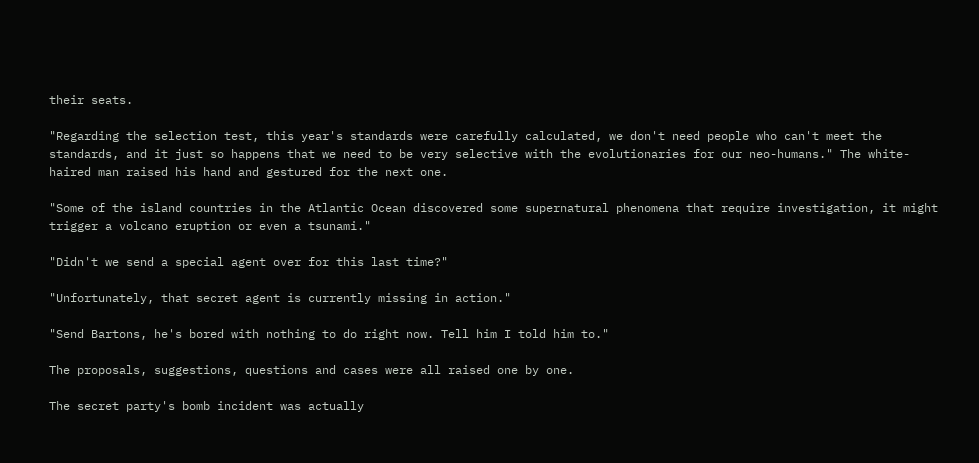their seats.

"Regarding the selection test, this year's standards were carefully calculated, we don't need people who can't meet the standards, and it just so happens that we need to be very selective with the evolutionaries for our neo-humans." The white-haired man raised his hand and gestured for the next one.

"Some of the island countries in the Atlantic Ocean discovered some supernatural phenomena that require investigation, it might trigger a volcano eruption or even a tsunami."

"Didn't we send a special agent over for this last time?"

"Unfortunately, that secret agent is currently missing in action."

"Send Bartons, he's bored with nothing to do right now. Tell him I told him to."

The proposals, suggestions, questions and cases were all raised one by one.

The secret party's bomb incident was actually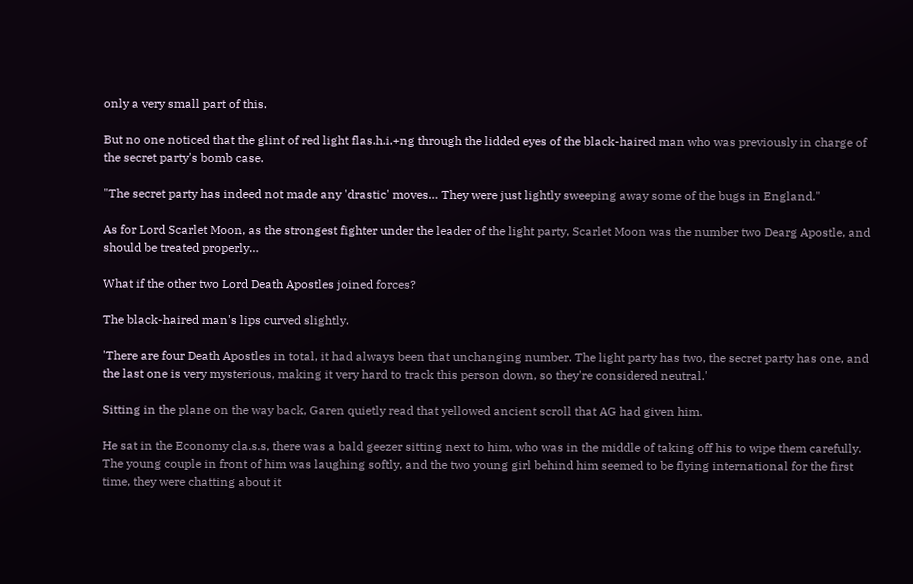only a very small part of this.

But no one noticed that the glint of red light flas.h.i.+ng through the lidded eyes of the black-haired man who was previously in charge of the secret party's bomb case.

"The secret party has indeed not made any 'drastic' moves… They were just lightly sweeping away some of the bugs in England."

As for Lord Scarlet Moon, as the strongest fighter under the leader of the light party, Scarlet Moon was the number two Dearg Apostle, and should be treated properly…

What if the other two Lord Death Apostles joined forces?

The black-haired man's lips curved slightly.

'There are four Death Apostles in total, it had always been that unchanging number. The light party has two, the secret party has one, and the last one is very mysterious, making it very hard to track this person down, so they're considered neutral.'

Sitting in the plane on the way back, Garen quietly read that yellowed ancient scroll that AG had given him.

He sat in the Economy cla.s.s, there was a bald geezer sitting next to him, who was in the middle of taking off his to wipe them carefully. The young couple in front of him was laughing softly, and the two young girl behind him seemed to be flying international for the first time, they were chatting about it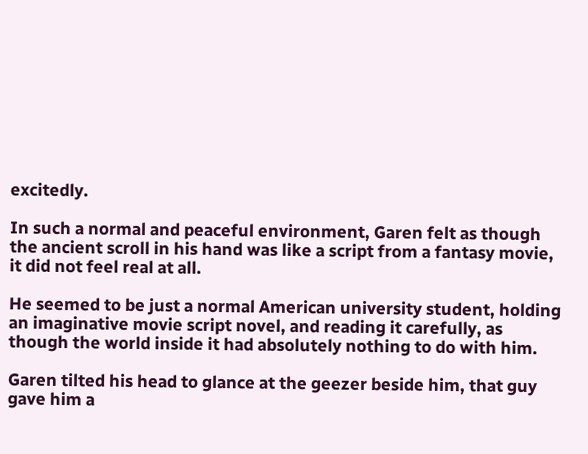excitedly.

In such a normal and peaceful environment, Garen felt as though the ancient scroll in his hand was like a script from a fantasy movie, it did not feel real at all.

He seemed to be just a normal American university student, holding an imaginative movie script novel, and reading it carefully, as though the world inside it had absolutely nothing to do with him.

Garen tilted his head to glance at the geezer beside him, that guy gave him a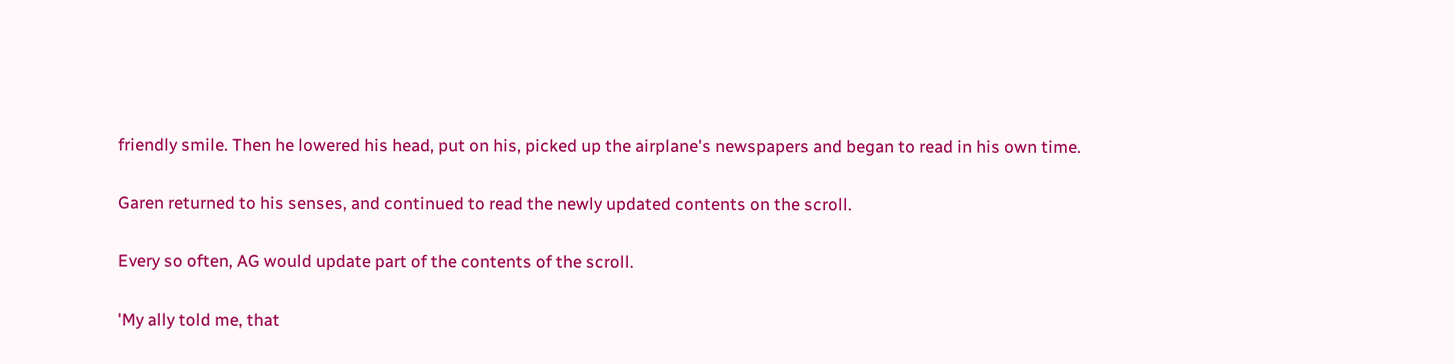friendly smile. Then he lowered his head, put on his, picked up the airplane's newspapers and began to read in his own time.

Garen returned to his senses, and continued to read the newly updated contents on the scroll.

Every so often, AG would update part of the contents of the scroll.

'My ally told me, that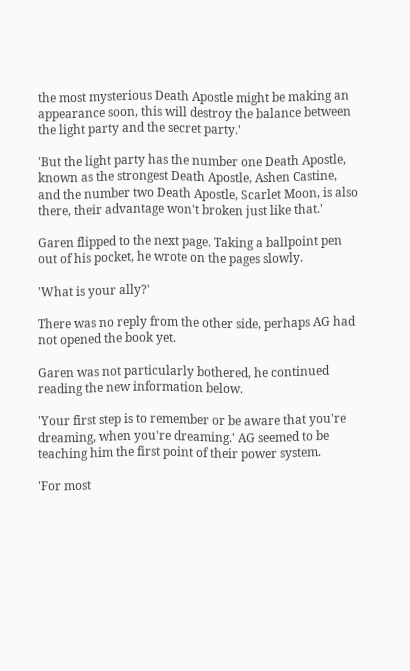the most mysterious Death Apostle might be making an appearance soon, this will destroy the balance between the light party and the secret party.'

'But the light party has the number one Death Apostle, known as the strongest Death Apostle, Ashen Castine, and the number two Death Apostle, Scarlet Moon, is also there, their advantage won't broken just like that.'

Garen flipped to the next page. Taking a ballpoint pen out of his pocket, he wrote on the pages slowly.

'What is your ally?'

There was no reply from the other side, perhaps AG had not opened the book yet.

Garen was not particularly bothered, he continued reading the new information below.

'Your first step is to remember or be aware that you're dreaming, when you're dreaming.' AG seemed to be teaching him the first point of their power system.

'For most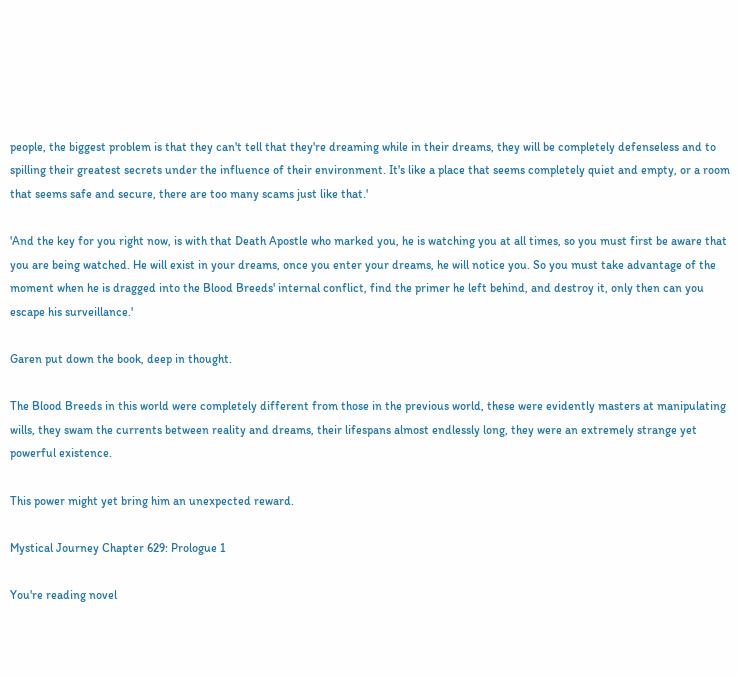people, the biggest problem is that they can't tell that they're dreaming while in their dreams, they will be completely defenseless and to spilling their greatest secrets under the influence of their environment. It's like a place that seems completely quiet and empty, or a room that seems safe and secure, there are too many scams just like that.'

'And the key for you right now, is with that Death Apostle who marked you, he is watching you at all times, so you must first be aware that you are being watched. He will exist in your dreams, once you enter your dreams, he will notice you. So you must take advantage of the moment when he is dragged into the Blood Breeds' internal conflict, find the primer he left behind, and destroy it, only then can you escape his surveillance.'

Garen put down the book, deep in thought.

The Blood Breeds in this world were completely different from those in the previous world, these were evidently masters at manipulating wills, they swam the currents between reality and dreams, their lifespans almost endlessly long, they were an extremely strange yet powerful existence.

This power might yet bring him an unexpected reward.

Mystical Journey Chapter 629: Prologue 1

You're reading novel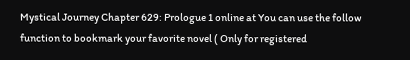Mystical Journey Chapter 629: Prologue 1 online at You can use the follow function to bookmark your favorite novel ( Only for registered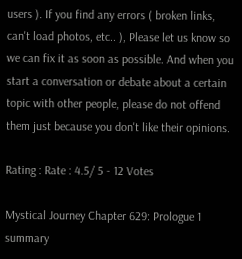users ). If you find any errors ( broken links, can't load photos, etc.. ), Please let us know so we can fix it as soon as possible. And when you start a conversation or debate about a certain topic with other people, please do not offend them just because you don't like their opinions.

Rating : Rate : 4.5/ 5 - 12 Votes

Mystical Journey Chapter 629: Prologue 1 summary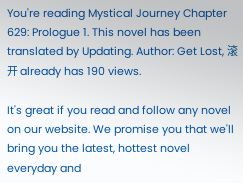You're reading Mystical Journey Chapter 629: Prologue 1. This novel has been translated by Updating. Author: Get Lost, 滚开 already has 190 views.

It's great if you read and follow any novel on our website. We promise you that we'll bring you the latest, hottest novel everyday and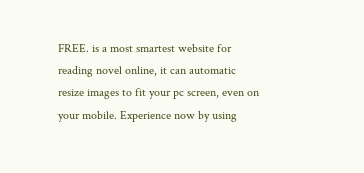FREE. is a most smartest website for reading novel online, it can automatic resize images to fit your pc screen, even on your mobile. Experience now by using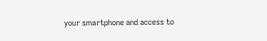your smartphone and access to